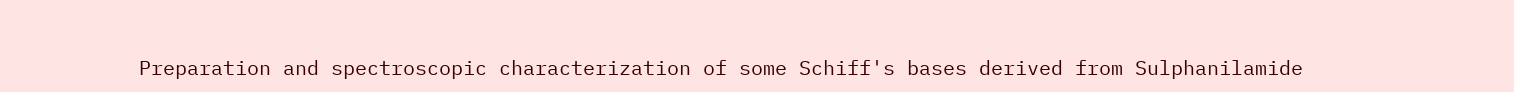Preparation and spectroscopic characterization of some Schiff's bases derived from Sulphanilamide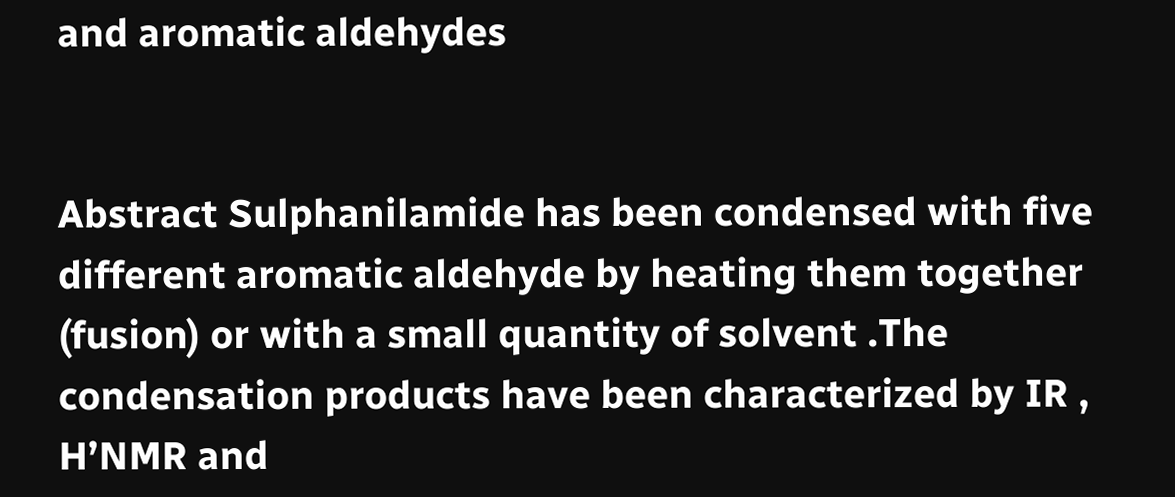and aromatic aldehydes


Abstract Sulphanilamide has been condensed with five different aromatic aldehyde by heating them together (fusion) or with a small quantity of solvent .The condensation products have been characterized by IR , H’NMR and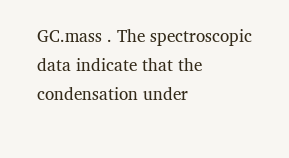GC.mass . The spectroscopic data indicate that the condensation under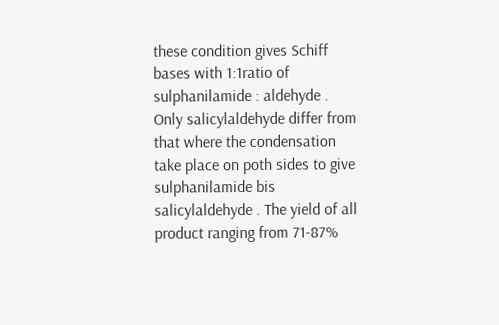these condition gives Schiff bases with 1:1ratio of sulphanilamide : aldehyde . Only salicylaldehyde differ from that where the condensation take place on poth sides to give sulphanilamide bis salicylaldehyde . The yield of all product ranging from 71-87%